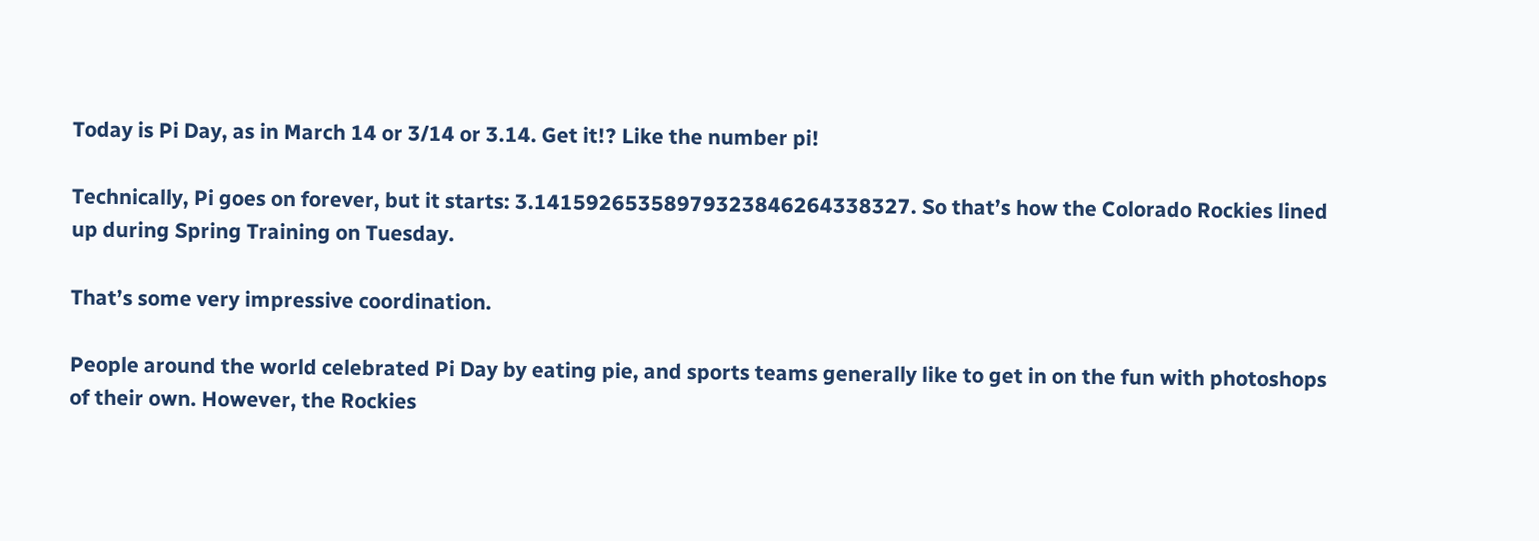Today is Pi Day, as in March 14 or 3/14 or 3.14. Get it!? Like the number pi!

Technically, Pi goes on forever, but it starts: 3.14159265358979323846264338327. So that’s how the Colorado Rockies lined up during Spring Training on Tuesday.

That’s some very impressive coordination.

People around the world celebrated Pi Day by eating pie, and sports teams generally like to get in on the fun with photoshops of their own. However, the Rockies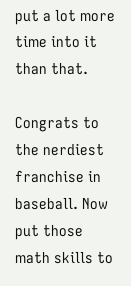put a lot more time into it than that.

Congrats to the nerdiest franchise in baseball. Now put those math skills to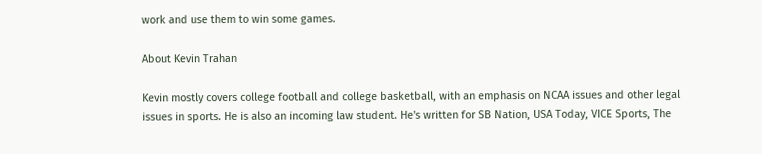work and use them to win some games.

About Kevin Trahan

Kevin mostly covers college football and college basketball, with an emphasis on NCAA issues and other legal issues in sports. He is also an incoming law student. He's written for SB Nation, USA Today, VICE Sports, The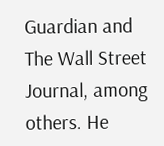Guardian and The Wall Street Journal, among others. He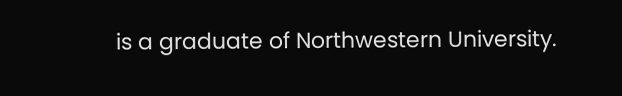is a graduate of Northwestern University.